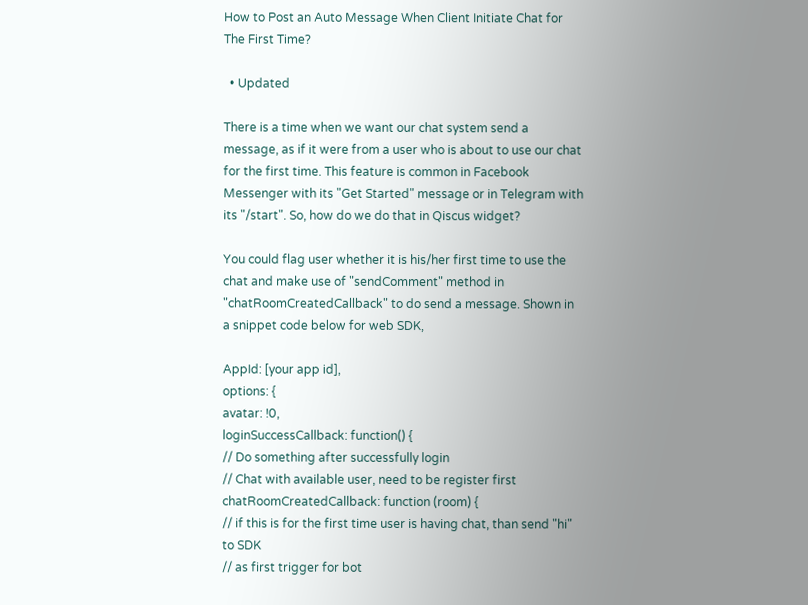How to Post an Auto Message When Client Initiate Chat for The First Time?

  • Updated

There is a time when we want our chat system send a message, as if it were from a user who is about to use our chat for the first time. This feature is common in Facebook Messenger with its "Get Started" message or in Telegram with its "/start". So, how do we do that in Qiscus widget?

You could flag user whether it is his/her first time to use the chat and make use of "sendComment" method in "chatRoomCreatedCallback" to do send a message. Shown in a snippet code below for web SDK,

AppId: [your app id],
options: {
avatar: !0,
loginSuccessCallback: function() {
// Do something after successfully login
// Chat with available user, need to be register first
chatRoomCreatedCallback: function (room) {
// if this is for the first time user is having chat, than send "hi" to SDK
// as first trigger for bot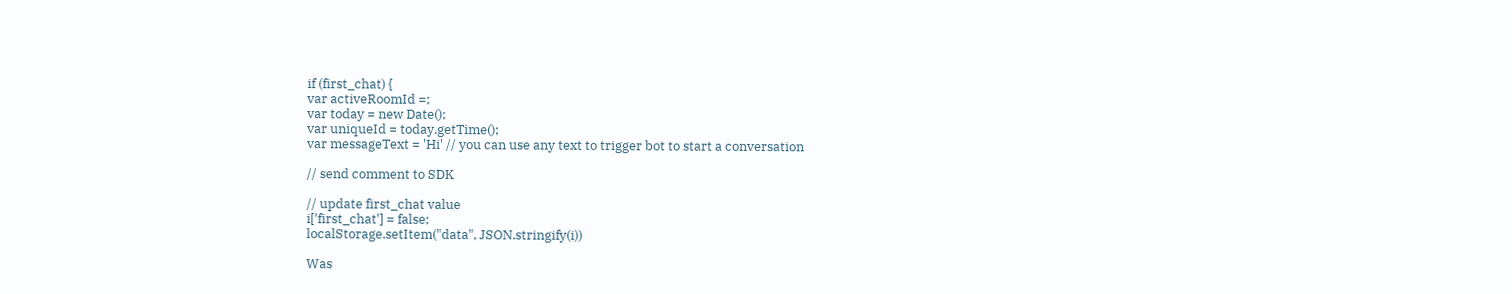if (first_chat) {
var activeRoomId =;
var today = new Date();
var uniqueId = today.getTime();
var messageText = 'Hi' // you can use any text to trigger bot to start a conversation

// send comment to SDK

// update first_chat value
i['first_chat'] = false;
localStorage.setItem("data", JSON.stringify(i))

Was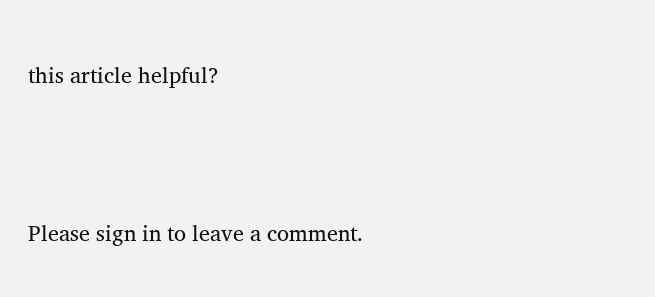this article helpful?



Please sign in to leave a comment.